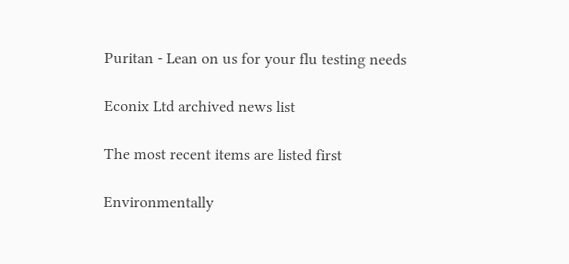Puritan - Lean on us for your flu testing needs

Econix Ltd archived news list

The most recent items are listed first

Environmentally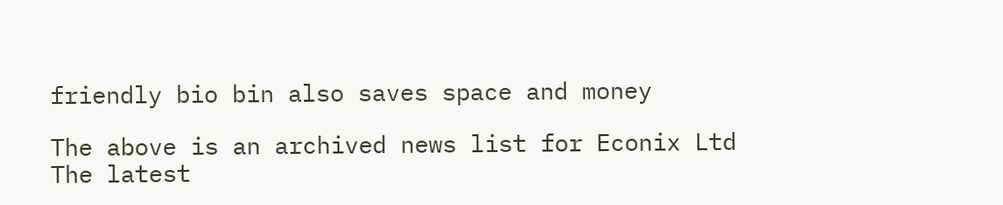friendly bio bin also saves space and money

The above is an archived news list for Econix Ltd
The latest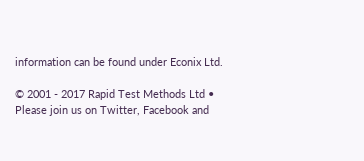information can be found under Econix Ltd.

© 2001 - 2017 Rapid Test Methods Ltd • Please join us on Twitter, Facebook and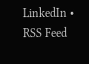LinkedIn • RSS Feed